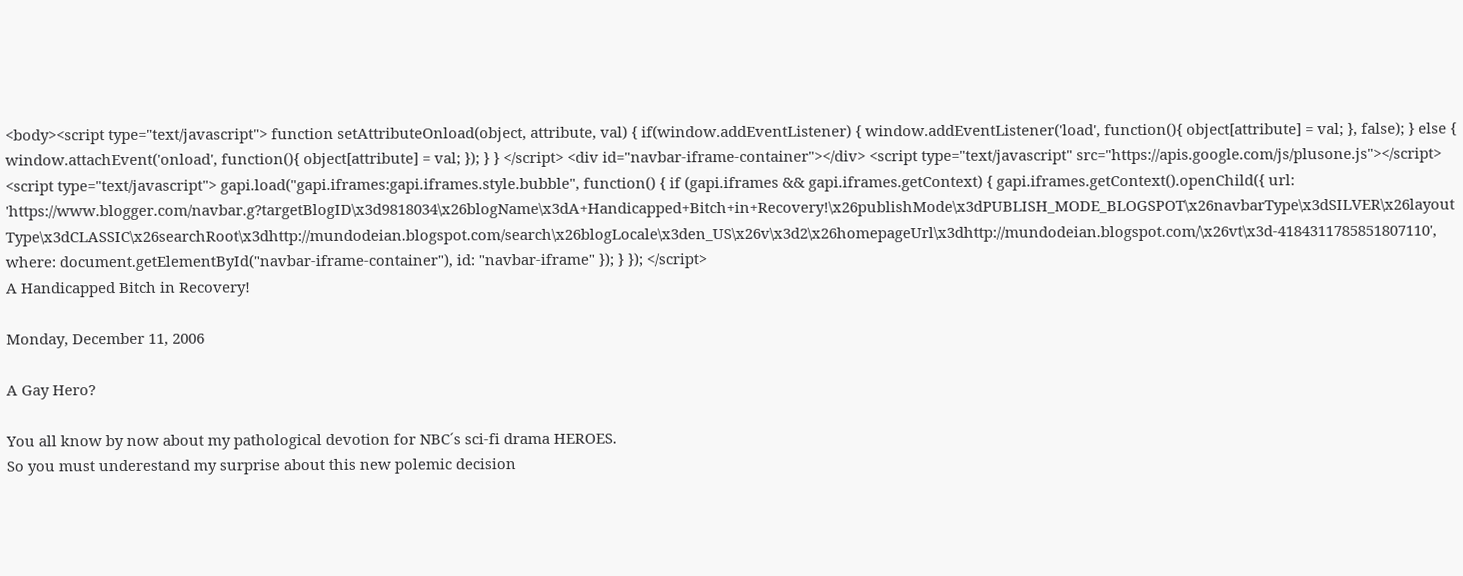<body><script type="text/javascript"> function setAttributeOnload(object, attribute, val) { if(window.addEventListener) { window.addEventListener('load', function(){ object[attribute] = val; }, false); } else { window.attachEvent('onload', function(){ object[attribute] = val; }); } } </script> <div id="navbar-iframe-container"></div> <script type="text/javascript" src="https://apis.google.com/js/plusone.js"></script> <script type="text/javascript"> gapi.load("gapi.iframes:gapi.iframes.style.bubble", function() { if (gapi.iframes && gapi.iframes.getContext) { gapi.iframes.getContext().openChild({ url: 'https://www.blogger.com/navbar.g?targetBlogID\x3d9818034\x26blogName\x3dA+Handicapped+Bitch+in+Recovery!\x26publishMode\x3dPUBLISH_MODE_BLOGSPOT\x26navbarType\x3dSILVER\x26layoutType\x3dCLASSIC\x26searchRoot\x3dhttp://mundodeian.blogspot.com/search\x26blogLocale\x3den_US\x26v\x3d2\x26homepageUrl\x3dhttp://mundodeian.blogspot.com/\x26vt\x3d-4184311785851807110', where: document.getElementById("navbar-iframe-container"), id: "navbar-iframe" }); } }); </script>
A Handicapped Bitch in Recovery!

Monday, December 11, 2006

A Gay Hero?

You all know by now about my pathological devotion for NBC´s sci-fi drama HEROES.
So you must underestand my surprise about this new polemic decision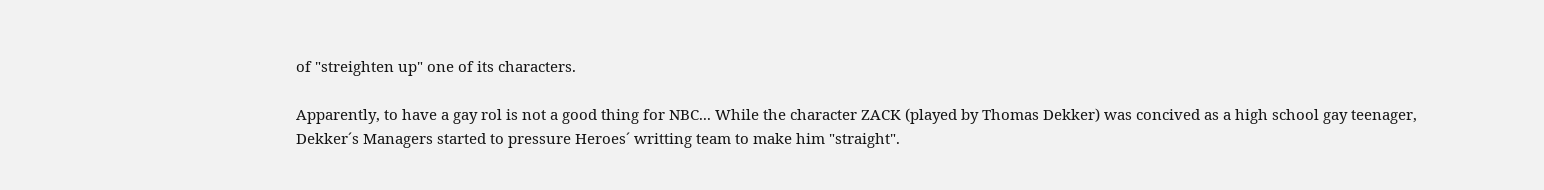of "streighten up" one of its characters.

Apparently, to have a gay rol is not a good thing for NBC... While the character ZACK (played by Thomas Dekker) was concived as a high school gay teenager, Dekker´s Managers started to pressure Heroes´ writting team to make him "straight".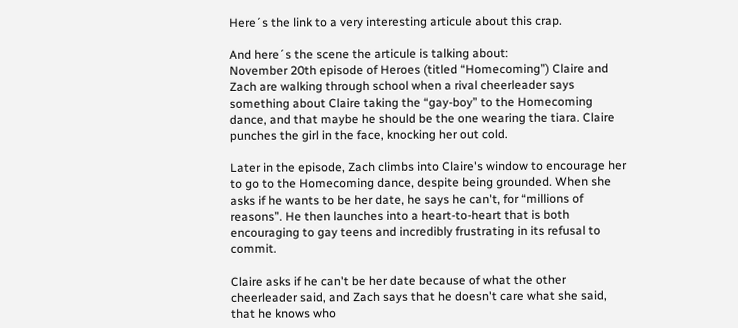Here´s the link to a very interesting articule about this crap.

And here´s the scene the articule is talking about:
November 20th episode of Heroes (titled “Homecoming”) Claire and Zach are walking through school when a rival cheerleader says something about Claire taking the “gay-boy” to the Homecoming dance, and that maybe he should be the one wearing the tiara. Claire punches the girl in the face, knocking her out cold.

Later in the episode, Zach climbs into Claire's window to encourage her to go to the Homecoming dance, despite being grounded. When she asks if he wants to be her date, he says he can't, for “millions of reasons”. He then launches into a heart-to-heart that is both encouraging to gay teens and incredibly frustrating in its refusal to commit.

Claire asks if he can't be her date because of what the other cheerleader said, and Zach says that he doesn't care what she said, that he knows who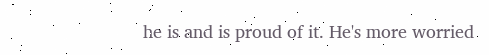he is and is proud of it. He's more worried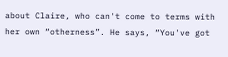about Claire, who can't come to terms with her own “otherness”. He says, “You've got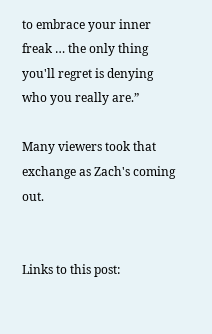to embrace your inner freak … the only thing you'll regret is denying who you really are.”

Many viewers took that exchange as Zach's coming out.


Links to this post: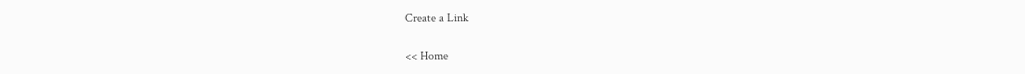Create a Link

<< Home